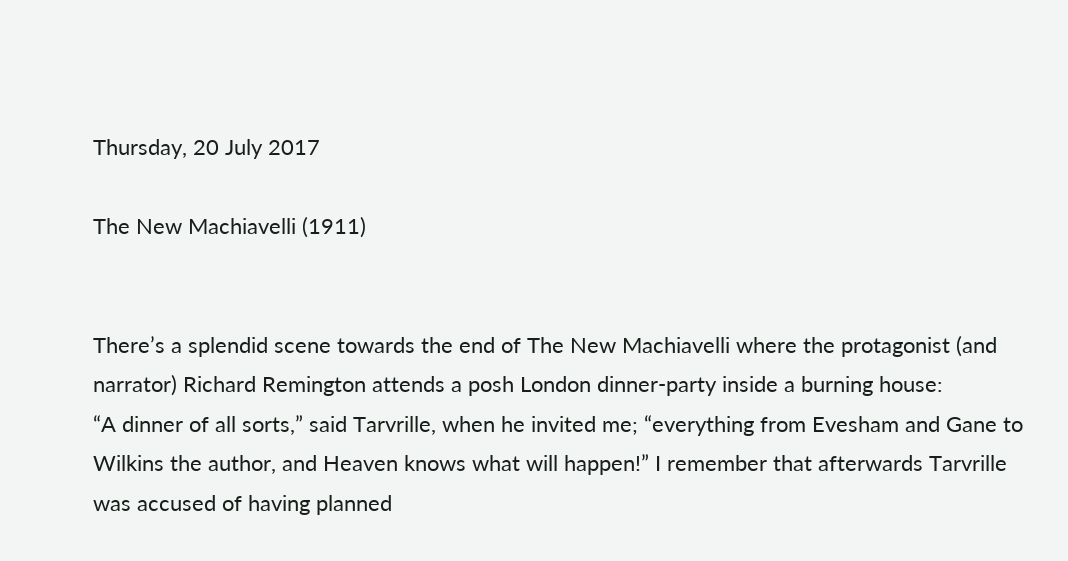Thursday, 20 July 2017

The New Machiavelli (1911)


There’s a splendid scene towards the end of The New Machiavelli where the protagonist (and narrator) Richard Remington attends a posh London dinner-party inside a burning house:
“A dinner of all sorts,” said Tarvrille, when he invited me; “everything from Evesham and Gane to Wilkins the author, and Heaven knows what will happen!” I remember that afterwards Tarvrille was accused of having planned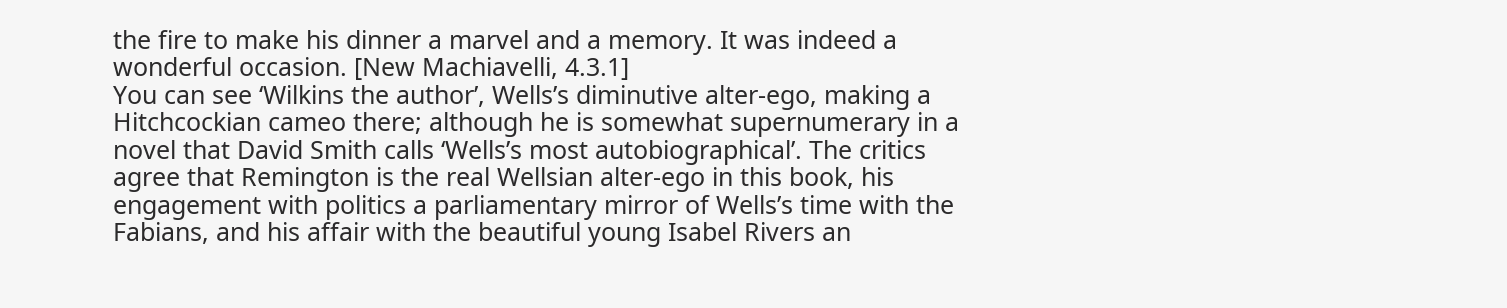the fire to make his dinner a marvel and a memory. It was indeed a wonderful occasion. [New Machiavelli, 4.3.1]
You can see ‘Wilkins the author’, Wells’s diminutive alter-ego, making a Hitchcockian cameo there; although he is somewhat supernumerary in a novel that David Smith calls ‘Wells’s most autobiographical’. The critics agree that Remington is the real Wellsian alter-ego in this book, his engagement with politics a parliamentary mirror of Wells’s time with the Fabians, and his affair with the beautiful young Isabel Rivers an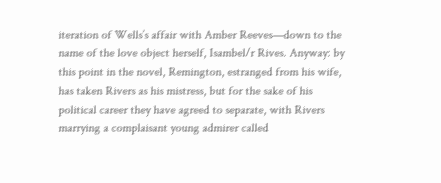iteration of Wells’s affair with Amber Reeves—down to the name of the love object herself, Isambel/r Rives. Anyway: by this point in the novel, Remington, estranged from his wife, has taken Rivers as his mistress, but for the sake of his political career they have agreed to separate, with Rivers marrying a complaisant young admirer called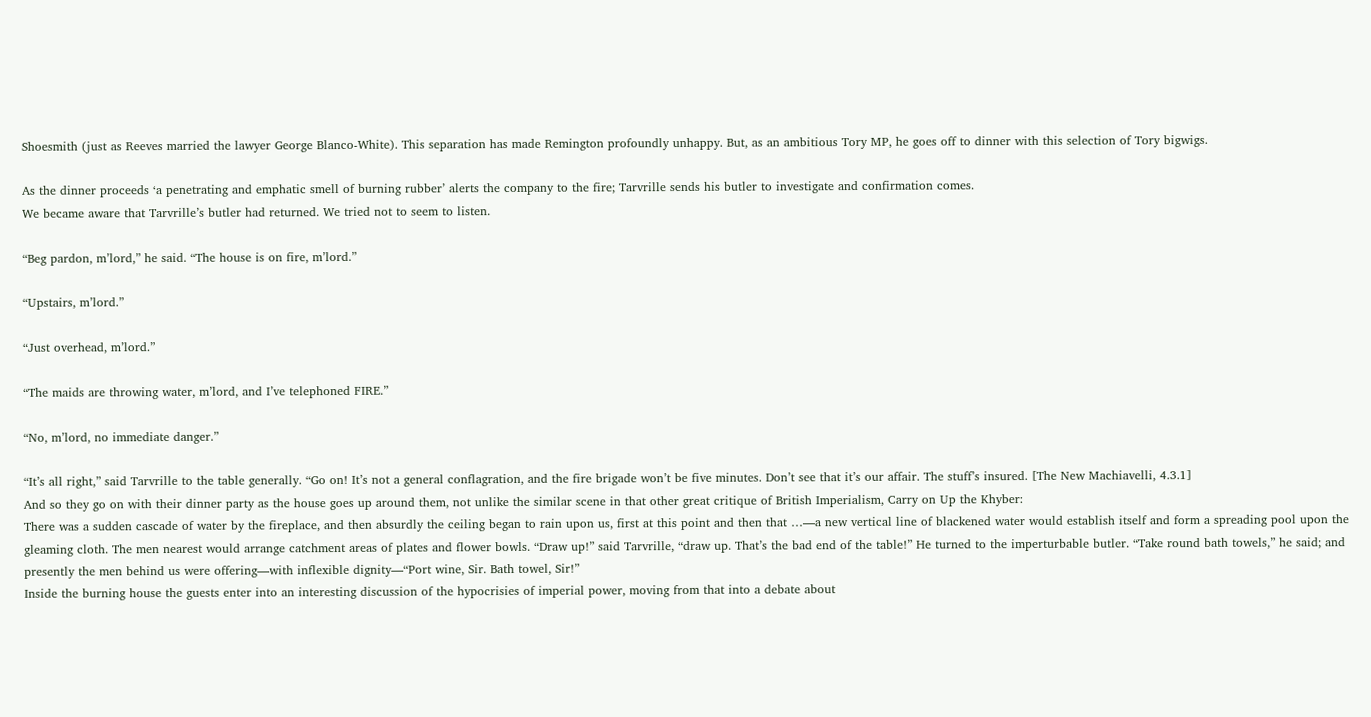Shoesmith (just as Reeves married the lawyer George Blanco-White). This separation has made Remington profoundly unhappy. But, as an ambitious Tory MP, he goes off to dinner with this selection of Tory bigwigs.

As the dinner proceeds ‘a penetrating and emphatic smell of burning rubber’ alerts the company to the fire; Tarvrille sends his butler to investigate and confirmation comes.
We became aware that Tarvrille’s butler had returned. We tried not to seem to listen.

“Beg pardon, m’lord,” he said. “The house is on fire, m’lord.”

“Upstairs, m’lord.”

“Just overhead, m’lord.”

“The maids are throwing water, m’lord, and I’ve telephoned FIRE.”

“No, m’lord, no immediate danger.”

“It’s all right,” said Tarvrille to the table generally. “Go on! It’s not a general conflagration, and the fire brigade won’t be five minutes. Don’t see that it’s our affair. The stuff’s insured. [The New Machiavelli, 4.3.1]
And so they go on with their dinner party as the house goes up around them, not unlike the similar scene in that other great critique of British Imperialism, Carry on Up the Khyber:
There was a sudden cascade of water by the fireplace, and then absurdly the ceiling began to rain upon us, first at this point and then that …—a new vertical line of blackened water would establish itself and form a spreading pool upon the gleaming cloth. The men nearest would arrange catchment areas of plates and flower bowls. “Draw up!” said Tarvrille, “draw up. That’s the bad end of the table!” He turned to the imperturbable butler. “Take round bath towels,” he said; and presently the men behind us were offering—with inflexible dignity—“Port wine, Sir. Bath towel, Sir!”
Inside the burning house the guests enter into an interesting discussion of the hypocrisies of imperial power, moving from that into a debate about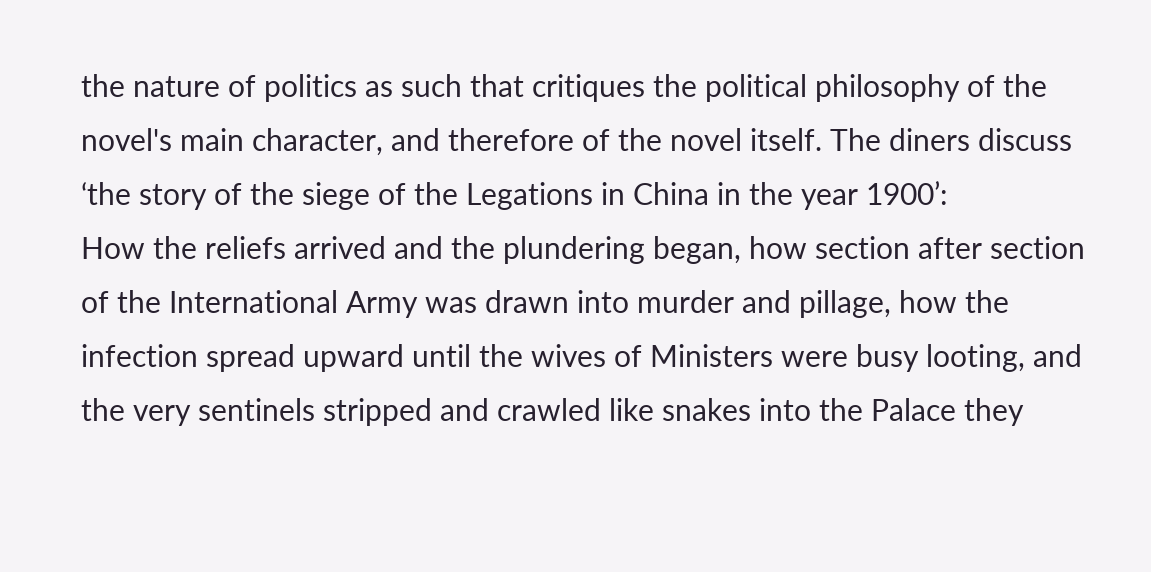the nature of politics as such that critiques the political philosophy of the novel's main character, and therefore of the novel itself. The diners discuss ‘the story of the siege of the Legations in China in the year 1900’:
How the reliefs arrived and the plundering began, how section after section of the International Army was drawn into murder and pillage, how the infection spread upward until the wives of Ministers were busy looting, and the very sentinels stripped and crawled like snakes into the Palace they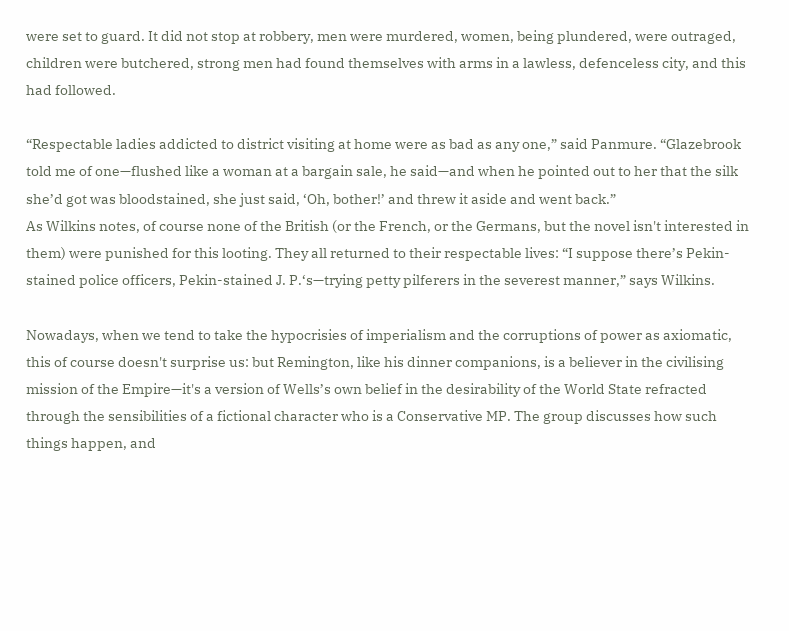were set to guard. It did not stop at robbery, men were murdered, women, being plundered, were outraged, children were butchered, strong men had found themselves with arms in a lawless, defenceless city, and this had followed.

“Respectable ladies addicted to district visiting at home were as bad as any one,” said Panmure. “Glazebrook told me of one—flushed like a woman at a bargain sale, he said—and when he pointed out to her that the silk she’d got was bloodstained, she just said, ‘Oh, bother!’ and threw it aside and went back.”
As Wilkins notes, of course none of the British (or the French, or the Germans, but the novel isn't interested in them) were punished for this looting. They all returned to their respectable lives: “I suppose there’s Pekin-stained police officers, Pekin-stained J. P.‘s—trying petty pilferers in the severest manner,” says Wilkins.

Nowadays, when we tend to take the hypocrisies of imperialism and the corruptions of power as axiomatic, this of course doesn't surprise us: but Remington, like his dinner companions, is a believer in the civilising mission of the Empire—it's a version of Wells’s own belief in the desirability of the World State refracted through the sensibilities of a fictional character who is a Conservative MP. The group discusses how such things happen, and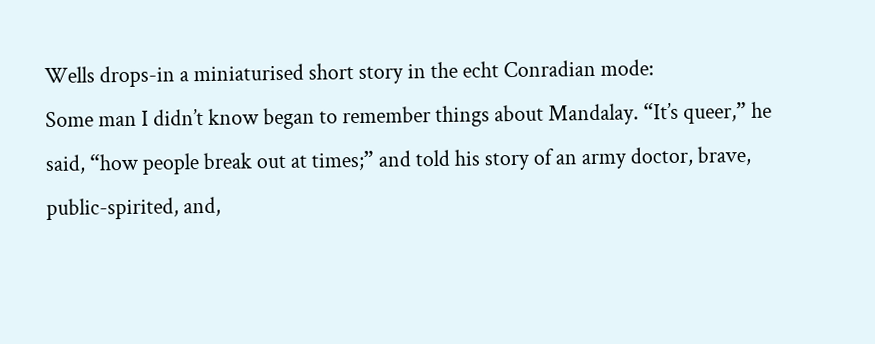Wells drops-in a miniaturised short story in the echt Conradian mode:
Some man I didn’t know began to remember things about Mandalay. “It’s queer,” he said, “how people break out at times;” and told his story of an army doctor, brave, public-spirited, and,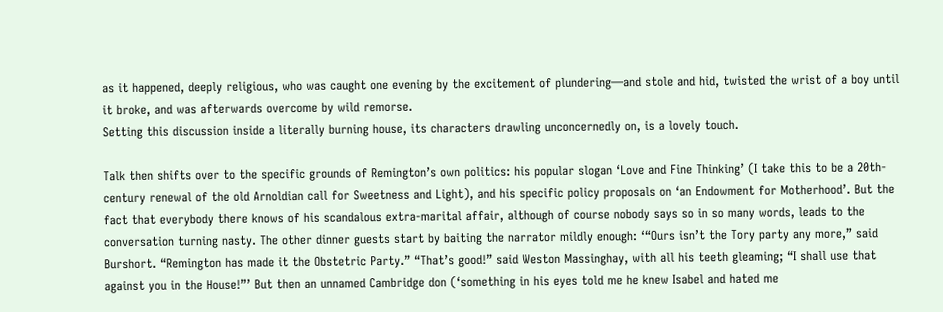as it happened, deeply religious, who was caught one evening by the excitement of plundering—and stole and hid, twisted the wrist of a boy until it broke, and was afterwards overcome by wild remorse.
Setting this discussion inside a literally burning house, its characters drawling unconcernedly on, is a lovely touch.

Talk then shifts over to the specific grounds of Remington’s own politics: his popular slogan ‘Love and Fine Thinking’ (I take this to be a 20th-century renewal of the old Arnoldian call for Sweetness and Light), and his specific policy proposals on ‘an Endowment for Motherhood’. But the fact that everybody there knows of his scandalous extra-marital affair, although of course nobody says so in so many words, leads to the conversation turning nasty. The other dinner guests start by baiting the narrator mildly enough: ‘“Ours isn’t the Tory party any more,” said Burshort. “Remington has made it the Obstetric Party.” “That’s good!” said Weston Massinghay, with all his teeth gleaming; “I shall use that against you in the House!”’ But then an unnamed Cambridge don (‘something in his eyes told me he knew Isabel and hated me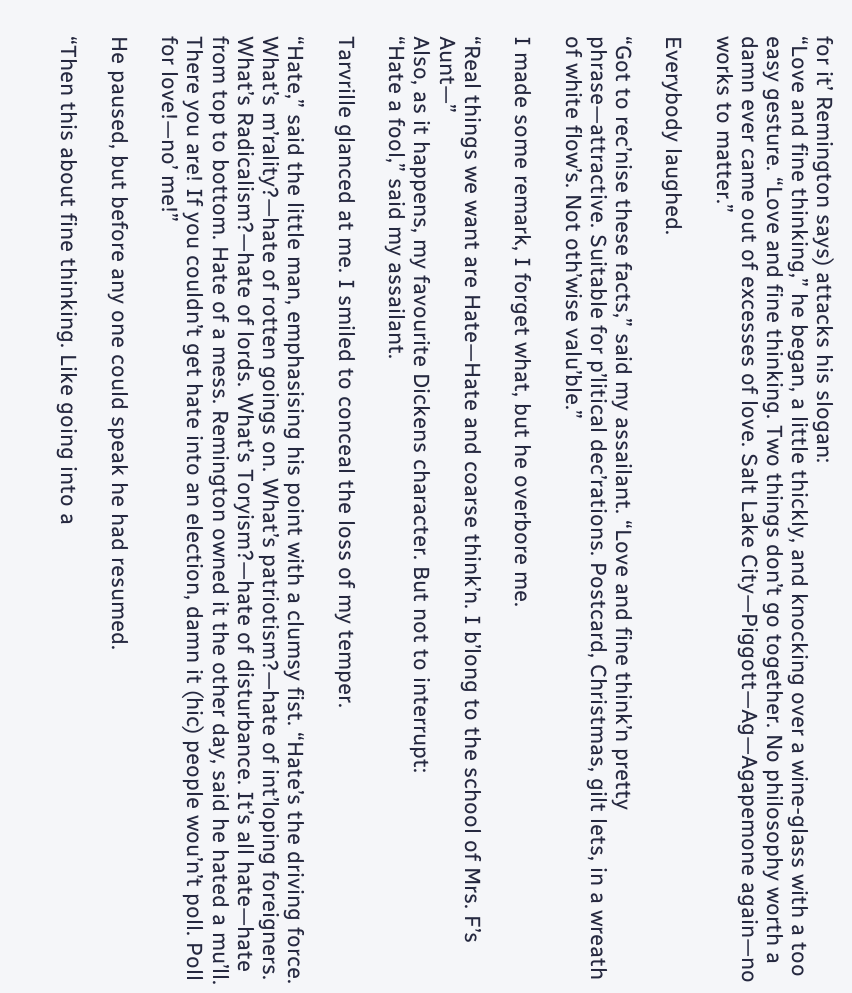for it’ Remington says) attacks his slogan:
“Love and fine thinking,” he began, a little thickly, and knocking over a wine-glass with a too easy gesture. “Love and fine thinking. Two things don’t go together. No philosophy worth a damn ever came out of excesses of love. Salt Lake City—Piggott—Ag—Agapemone again—no works to matter.”

Everybody laughed.

“Got to rec’nise these facts,” said my assailant. “Love and fine think’n pretty phrase—attractive. Suitable for p’litical dec’rations. Postcard, Christmas, gilt lets, in a wreath of white flow’s. Not oth’wise valu’ble.”

I made some remark, I forget what, but he overbore me.

“Real things we want are Hate—Hate and coarse think’n. I b’long to the school of Mrs. F’s Aunt—”
Also, as it happens, my favourite Dickens character. But not to interrupt:
“Hate a fool,” said my assailant.

Tarvrille glanced at me. I smiled to conceal the loss of my temper.

“Hate,” said the little man, emphasising his point with a clumsy fist. “Hate’s the driving force. What’s m’rality?—hate of rotten goings on. What’s patriotism?—hate of int’loping foreigners. What’s Radicalism?—hate of lords. What’s Toryism?—hate of disturbance. It’s all hate—hate from top to bottom. Hate of a mess. Remington owned it the other day, said he hated a mu’ll. There you are! If you couldn’t get hate into an election, damn it (hic) people wou’n’t poll. Poll for love!—no’ me!”

He paused, but before any one could speak he had resumed.

“Then this about fine thinking. Like going into a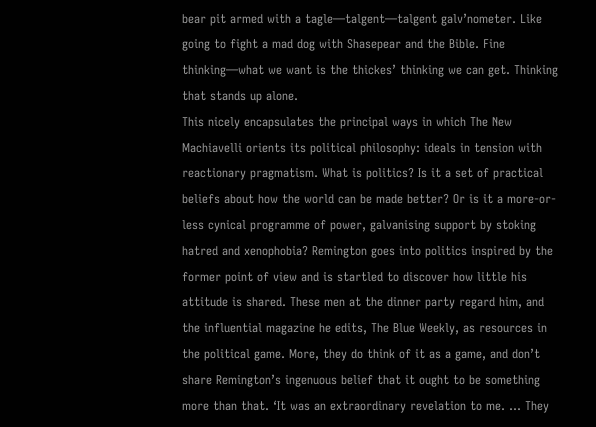bear pit armed with a tagle—talgent—talgent galv’nometer. Like going to fight a mad dog with Shasepear and the Bible. Fine thinking—what we want is the thickes’ thinking we can get. Thinking that stands up alone.
This nicely encapsulates the principal ways in which The New Machiavelli orients its political philosophy: ideals in tension with reactionary pragmatism. What is politics? Is it a set of practical beliefs about how the world can be made better? Or is it a more-or-less cynical programme of power, galvanising support by stoking hatred and xenophobia? Remington goes into politics inspired by the former point of view and is startled to discover how little his attitude is shared. These men at the dinner party regard him, and the influential magazine he edits, The Blue Weekly, as resources in the political game. More, they do think of it as a game, and don’t share Remington’s ingenuous belief that it ought to be something more than that. ‘It was an extraordinary revelation to me. … They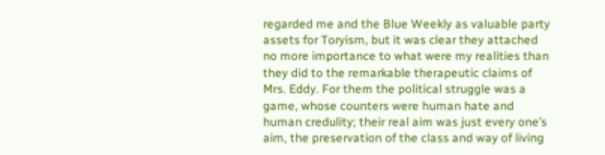regarded me and the Blue Weekly as valuable party assets for Toryism, but it was clear they attached no more importance to what were my realities than they did to the remarkable therapeutic claims of Mrs. Eddy. For them the political struggle was a game, whose counters were human hate and human credulity; their real aim was just every one’s aim, the preservation of the class and way of living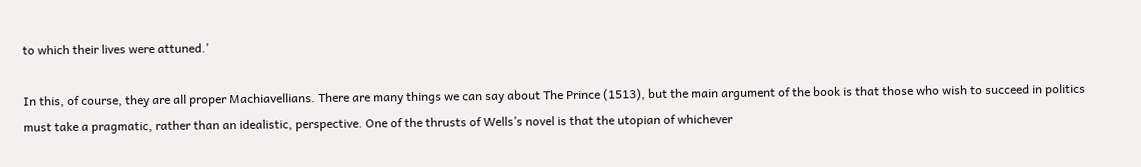to which their lives were attuned.’

In this, of course, they are all proper Machiavellians. There are many things we can say about The Prince (1513), but the main argument of the book is that those who wish to succeed in politics must take a pragmatic, rather than an idealistic, perspective. One of the thrusts of Wells’s novel is that the utopian of whichever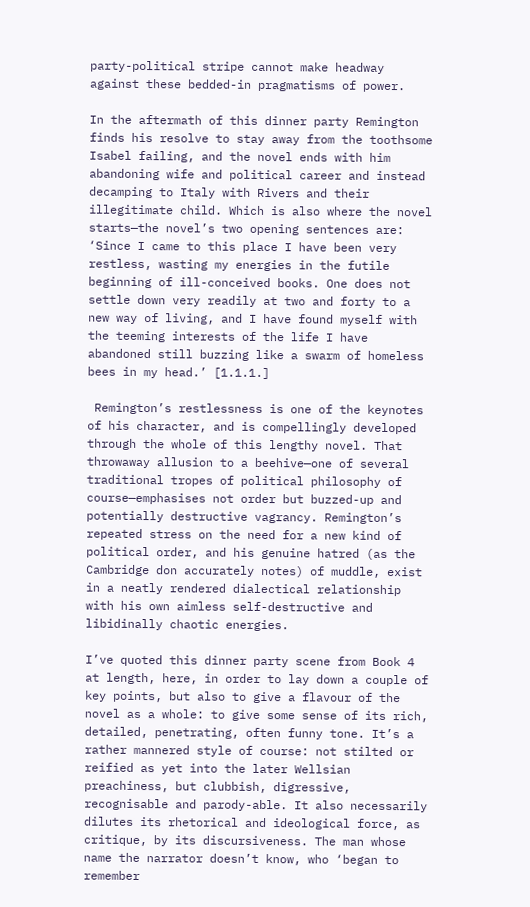party-political stripe cannot make headway against these bedded-in pragmatisms of power.

In the aftermath of this dinner party Remington finds his resolve to stay away from the toothsome Isabel failing, and the novel ends with him abandoning wife and political career and instead decamping to Italy with Rivers and their illegitimate child. Which is also where the novel starts—the novel’s two opening sentences are: ‘Since I came to this place I have been very restless, wasting my energies in the futile beginning of ill-conceived books. One does not settle down very readily at two and forty to a new way of living, and I have found myself with the teeming interests of the life I have abandoned still buzzing like a swarm of homeless bees in my head.’ [1.1.1.]

 Remington’s restlessness is one of the keynotes of his character, and is compellingly developed through the whole of this lengthy novel. That throwaway allusion to a beehive—one of several traditional tropes of political philosophy of course—emphasises not order but buzzed-up and potentially destructive vagrancy. Remington’s repeated stress on the need for a new kind of political order, and his genuine hatred (as the Cambridge don accurately notes) of muddle, exist in a neatly rendered dialectical relationship with his own aimless self-destructive and libidinally chaotic energies.

I’ve quoted this dinner party scene from Book 4 at length, here, in order to lay down a couple of key points, but also to give a flavour of the novel as a whole: to give some sense of its rich, detailed, penetrating, often funny tone. It’s a rather mannered style of course: not stilted or reified as yet into the later Wellsian preachiness, but clubbish, digressive, recognisable and parody-able. It also necessarily dilutes its rhetorical and ideological force, as critique, by its discursiveness. The man whose name the narrator doesn’t know, who ‘began to remember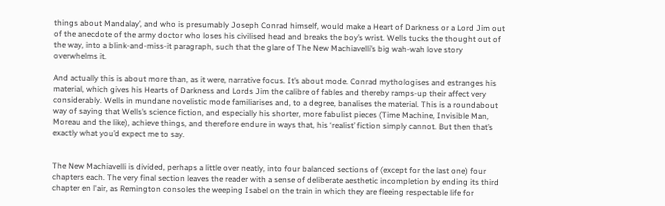things about Mandalay’, and who is presumably Joseph Conrad himself, would make a Heart of Darkness or a Lord Jim out of the anecdote of the army doctor who loses his civilised head and breaks the boy’s wrist. Wells tucks the thought out of the way, into a blink-and-miss-it paragraph, such that the glare of The New Machiavelli’s big wah-wah love story overwhelms it.

And actually this is about more than, as it were, narrative focus. It’s about mode. Conrad mythologises and estranges his material, which gives his Hearts of Darkness and Lords Jim the calibre of fables and thereby ramps-up their affect very considerably. Wells in mundane novelistic mode familiarises and, to a degree, banalises the material. This is a roundabout way of saying that Wells’s science fiction, and especially his shorter, more fabulist pieces (Time Machine, Invisible Man, Moreau and the like), achieve things, and therefore endure in ways that, his ‘realist’ fiction simply cannot. But then that’s exactly what you’d expect me to say.


The New Machiavelli is divided, perhaps a little over neatly, into four balanced sections of (except for the last one) four chapters each. The very final section leaves the reader with a sense of deliberate aesthetic incompletion by ending its third chapter en l'air, as Remington consoles the weeping Isabel on the train in which they are fleeing respectable life for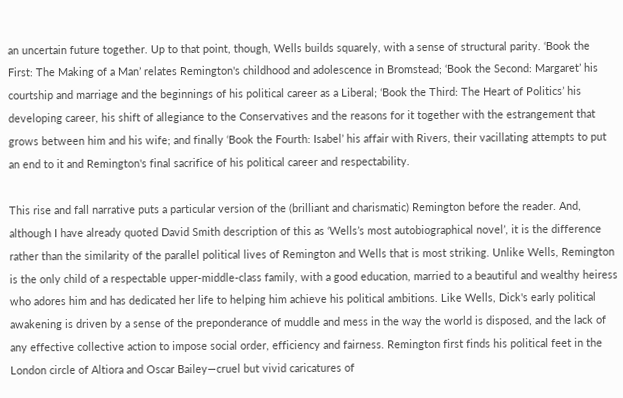an uncertain future together. Up to that point, though, Wells builds squarely, with a sense of structural parity. ‘Book the First: The Making of a Man’ relates Remington's childhood and adolescence in Bromstead; ‘Book the Second: Margaret’ his courtship and marriage and the beginnings of his political career as a Liberal; ‘Book the Third: The Heart of Politics’ his developing career, his shift of allegiance to the Conservatives and the reasons for it together with the estrangement that grows between him and his wife; and finally ‘Book the Fourth: Isabel’ his affair with Rivers, their vacillating attempts to put an end to it and Remington's final sacrifice of his political career and respectability.

This rise and fall narrative puts a particular version of the (brilliant and charismatic) Remington before the reader. And, although I have already quoted David Smith description of this as ‘Wells’s most autobiographical novel’, it is the difference rather than the similarity of the parallel political lives of Remington and Wells that is most striking. Unlike Wells, Remington is the only child of a respectable upper-middle-class family, with a good education, married to a beautiful and wealthy heiress who adores him and has dedicated her life to helping him achieve his political ambitions. Like Wells, Dick's early political awakening is driven by a sense of the preponderance of muddle and mess in the way the world is disposed, and the lack of any effective collective action to impose social order, efficiency and fairness. Remington first finds his political feet in the London circle of Altiora and Oscar Bailey—cruel but vivid caricatures of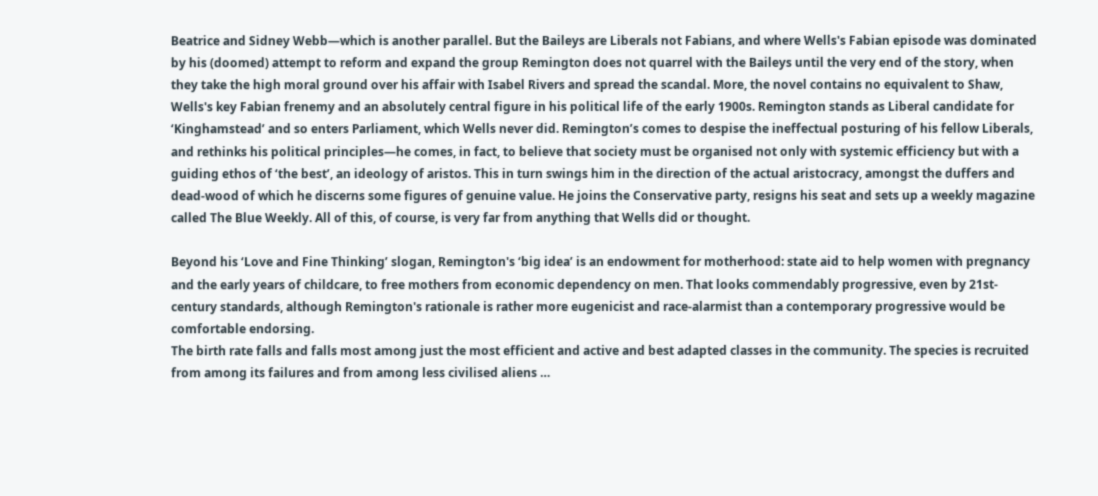Beatrice and Sidney Webb—which is another parallel. But the Baileys are Liberals not Fabians, and where Wells's Fabian episode was dominated by his (doomed) attempt to reform and expand the group Remington does not quarrel with the Baileys until the very end of the story, when they take the high moral ground over his affair with Isabel Rivers and spread the scandal. More, the novel contains no equivalent to Shaw, Wells's key Fabian frenemy and an absolutely central figure in his political life of the early 1900s. Remington stands as Liberal candidate for ‘Kinghamstead’ and so enters Parliament, which Wells never did. Remington’s comes to despise the ineffectual posturing of his fellow Liberals, and rethinks his political principles—he comes, in fact, to believe that society must be organised not only with systemic efficiency but with a guiding ethos of ‘the best’, an ideology of aristos. This in turn swings him in the direction of the actual aristocracy, amongst the duffers and dead-wood of which he discerns some figures of genuine value. He joins the Conservative party, resigns his seat and sets up a weekly magazine called The Blue Weekly. All of this, of course, is very far from anything that Wells did or thought.

Beyond his ‘Love and Fine Thinking’ slogan, Remington's ‘big idea’ is an endowment for motherhood: state aid to help women with pregnancy and the early years of childcare, to free mothers from economic dependency on men. That looks commendably progressive, even by 21st-century standards, although Remington's rationale is rather more eugenicist and race-alarmist than a contemporary progressive would be comfortable endorsing.
The birth rate falls and falls most among just the most efficient and active and best adapted classes in the community. The species is recruited from among its failures and from among less civilised aliens …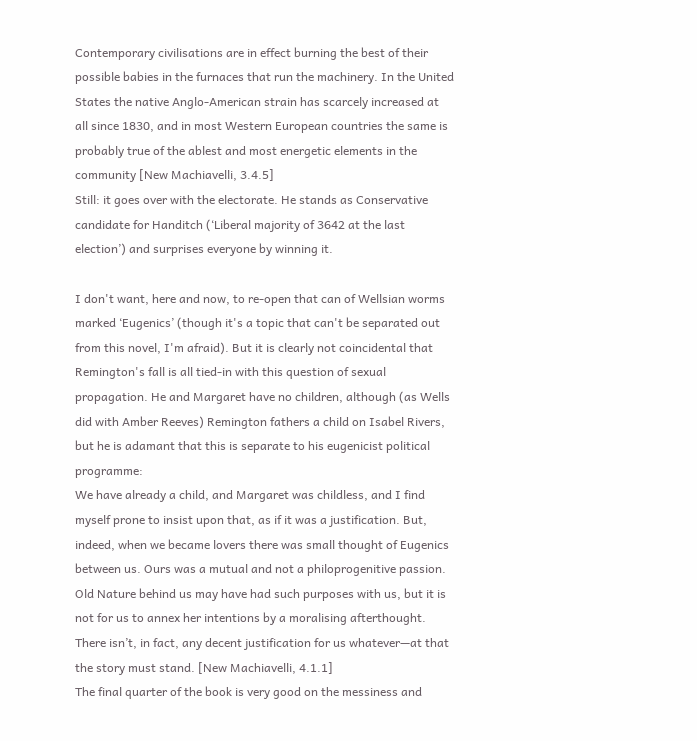Contemporary civilisations are in effect burning the best of their possible babies in the furnaces that run the machinery. In the United States the native Anglo-American strain has scarcely increased at all since 1830, and in most Western European countries the same is probably true of the ablest and most energetic elements in the community [New Machiavelli, 3.4.5]
Still: it goes over with the electorate. He stands as Conservative candidate for Handitch (‘Liberal majority of 3642 at the last election’) and surprises everyone by winning it.

I don't want, here and now, to re-open that can of Wellsian worms marked ‘Eugenics’ (though it's a topic that can't be separated out from this novel, I'm afraid). But it is clearly not coincidental that Remington's fall is all tied-in with this question of sexual propagation. He and Margaret have no children, although (as Wells did with Amber Reeves) Remington fathers a child on Isabel Rivers, but he is adamant that this is separate to his eugenicist political programme:
We have already a child, and Margaret was childless, and I find myself prone to insist upon that, as if it was a justification. But, indeed, when we became lovers there was small thought of Eugenics between us. Ours was a mutual and not a philoprogenitive passion. Old Nature behind us may have had such purposes with us, but it is not for us to annex her intentions by a moralising afterthought. There isn’t, in fact, any decent justification for us whatever—at that the story must stand. [New Machiavelli, 4.1.1]
The final quarter of the book is very good on the messiness and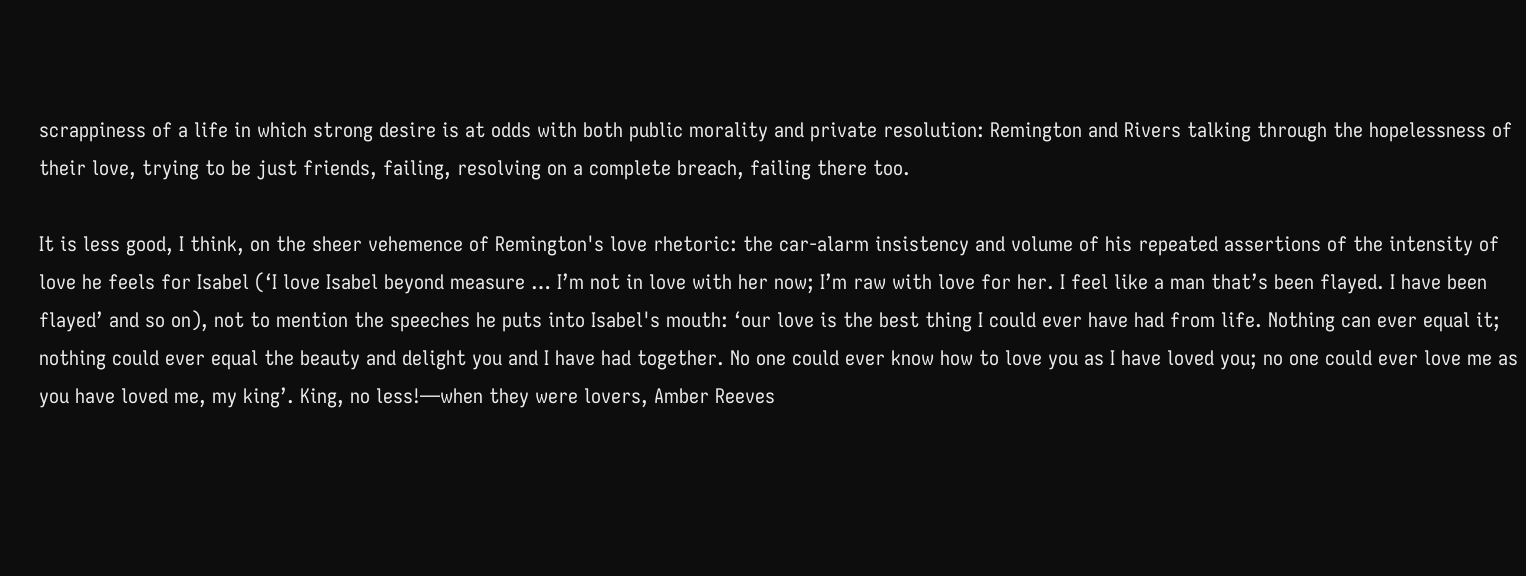scrappiness of a life in which strong desire is at odds with both public morality and private resolution: Remington and Rivers talking through the hopelessness of their love, trying to be just friends, failing, resolving on a complete breach, failing there too.

It is less good, I think, on the sheer vehemence of Remington's love rhetoric: the car-alarm insistency and volume of his repeated assertions of the intensity of love he feels for Isabel (‘I love Isabel beyond measure … I’m not in love with her now; I’m raw with love for her. I feel like a man that’s been flayed. I have been flayed’ and so on), not to mention the speeches he puts into Isabel's mouth: ‘our love is the best thing I could ever have had from life. Nothing can ever equal it; nothing could ever equal the beauty and delight you and I have had together. No one could ever know how to love you as I have loved you; no one could ever love me as you have loved me, my king’. King, no less!—when they were lovers, Amber Reeves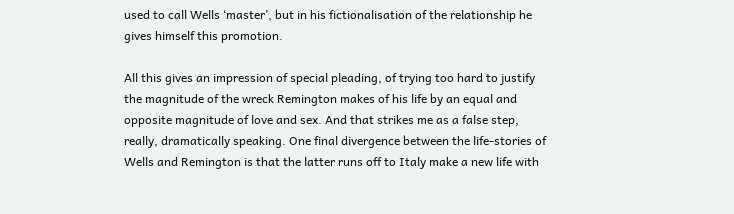used to call Wells ‘master’, but in his fictionalisation of the relationship he gives himself this promotion.

All this gives an impression of special pleading, of trying too hard to justify the magnitude of the wreck Remington makes of his life by an equal and opposite magnitude of love and sex. And that strikes me as a false step, really, dramatically speaking. One final divergence between the life-stories of Wells and Remington is that the latter runs off to Italy make a new life with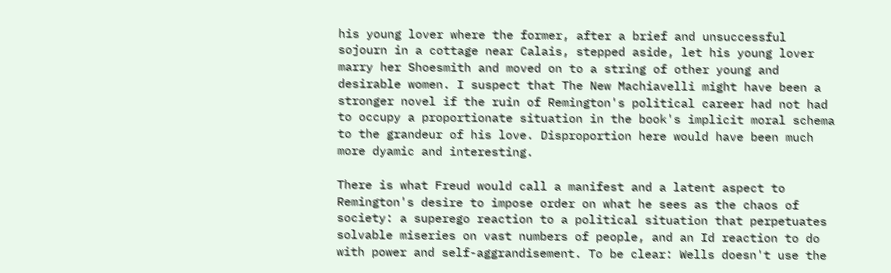his young lover where the former, after a brief and unsuccessful sojourn in a cottage near Calais, stepped aside, let his young lover marry her Shoesmith and moved on to a string of other young and desirable women. I suspect that The New Machiavelli might have been a stronger novel if the ruin of Remington's political career had not had to occupy a proportionate situation in the book's implicit moral schema to the grandeur of his love. Disproportion here would have been much more dyamic and interesting.

There is what Freud would call a manifest and a latent aspect to Remington's desire to impose order on what he sees as the chaos of society: a superego reaction to a political situation that perpetuates solvable miseries on vast numbers of people, and an Id reaction to do with power and self-aggrandisement. To be clear: Wells doesn't use the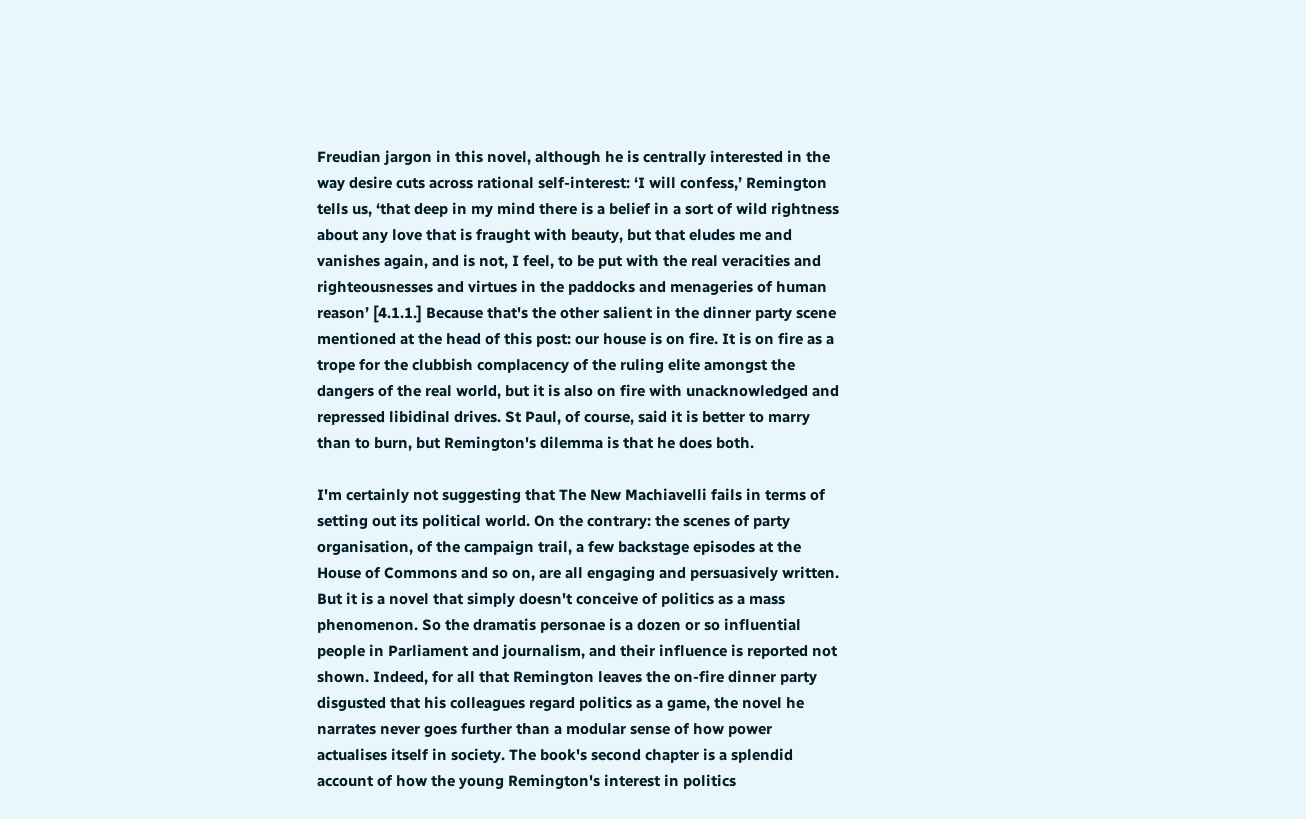Freudian jargon in this novel, although he is centrally interested in the way desire cuts across rational self-interest: ‘I will confess,’ Remington tells us, ‘that deep in my mind there is a belief in a sort of wild rightness about any love that is fraught with beauty, but that eludes me and vanishes again, and is not, I feel, to be put with the real veracities and righteousnesses and virtues in the paddocks and menageries of human reason’ [4.1.1.] Because that's the other salient in the dinner party scene mentioned at the head of this post: our house is on fire. It is on fire as a trope for the clubbish complacency of the ruling elite amongst the dangers of the real world, but it is also on fire with unacknowledged and repressed libidinal drives. St Paul, of course, said it is better to marry than to burn, but Remington's dilemma is that he does both.

I'm certainly not suggesting that The New Machiavelli fails in terms of setting out its political world. On the contrary: the scenes of party organisation, of the campaign trail, a few backstage episodes at the House of Commons and so on, are all engaging and persuasively written. But it is a novel that simply doesn't conceive of politics as a mass phenomenon. So the dramatis personae is a dozen or so influential people in Parliament and journalism, and their influence is reported not shown. Indeed, for all that Remington leaves the on-fire dinner party disgusted that his colleagues regard politics as a game, the novel he narrates never goes further than a modular sense of how power actualises itself in society. The book's second chapter is a splendid account of how the young Remington's interest in politics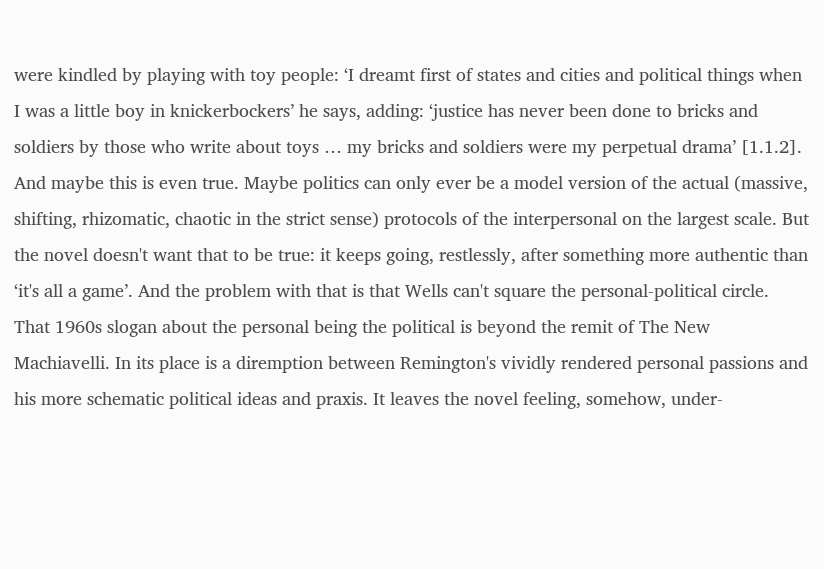were kindled by playing with toy people: ‘I dreamt first of states and cities and political things when I was a little boy in knickerbockers’ he says, adding: ‘justice has never been done to bricks and soldiers by those who write about toys … my bricks and soldiers were my perpetual drama’ [1.1.2]. And maybe this is even true. Maybe politics can only ever be a model version of the actual (massive, shifting, rhizomatic, chaotic in the strict sense) protocols of the interpersonal on the largest scale. But the novel doesn't want that to be true: it keeps going, restlessly, after something more authentic than ‘it's all a game’. And the problem with that is that Wells can't square the personal-political circle. That 1960s slogan about the personal being the political is beyond the remit of The New Machiavelli. In its place is a diremption between Remington's vividly rendered personal passions and his more schematic political ideas and praxis. It leaves the novel feeling, somehow, under-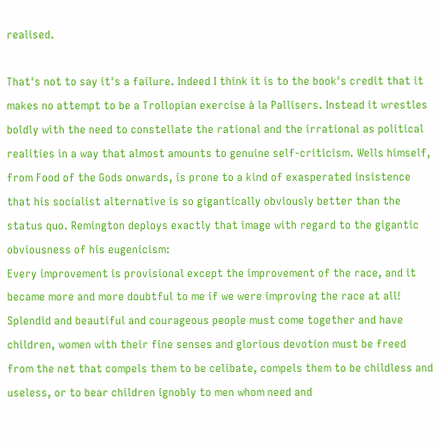realised.

That's not to say it's a failure. Indeed I think it is to the book's credit that it makes no attempt to be a Trollopian exercise à la Pallisers. Instead it wrestles boldly with the need to constellate the rational and the irrational as political realities in a way that almost amounts to genuine self-criticism. Wells himself, from Food of the Gods onwards, is prone to a kind of exasperated insistence that his socialist alternative is so gigantically obviously better than the status quo. Remington deploys exactly that image with regard to the gigantic obviousness of his eugenicism:
Every improvement is provisional except the improvement of the race, and it became more and more doubtful to me if we were improving the race at all! Splendid and beautiful and courageous people must come together and have children, women with their fine senses and glorious devotion must be freed from the net that compels them to be celibate, compels them to be childless and useless, or to bear children ignobly to men whom need and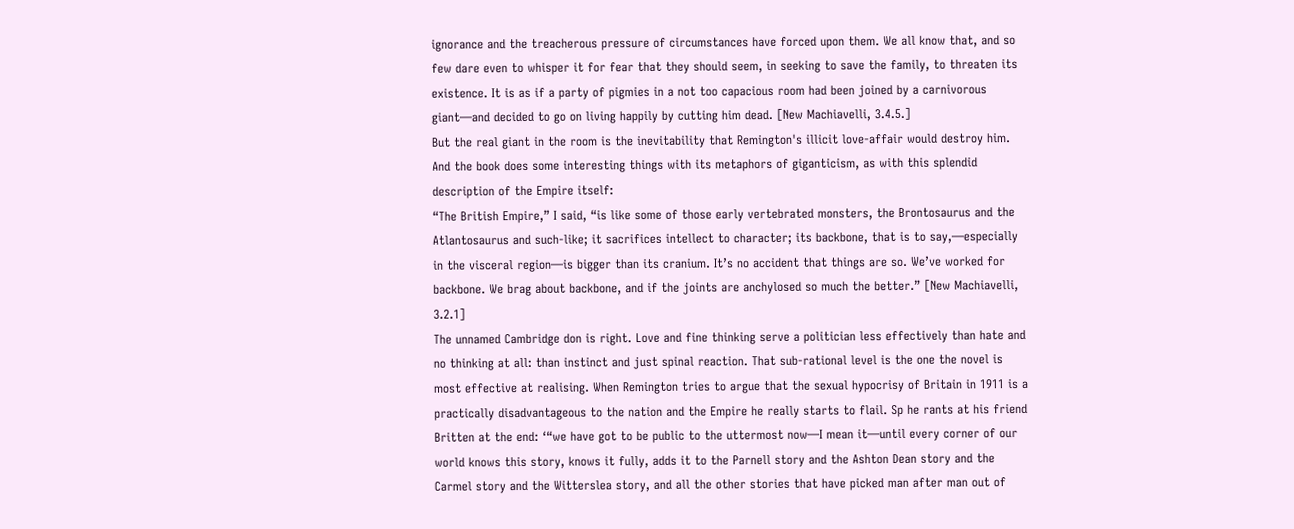ignorance and the treacherous pressure of circumstances have forced upon them. We all know that, and so few dare even to whisper it for fear that they should seem, in seeking to save the family, to threaten its existence. It is as if a party of pigmies in a not too capacious room had been joined by a carnivorous giant—and decided to go on living happily by cutting him dead. [New Machiavelli, 3.4.5.]
But the real giant in the room is the inevitability that Remington's illicit love-affair would destroy him. And the book does some interesting things with its metaphors of giganticism, as with this splendid description of the Empire itself:
“The British Empire,” I said, “is like some of those early vertebrated monsters, the Brontosaurus and the Atlantosaurus and such-like; it sacrifices intellect to character; its backbone, that is to say,—especially in the visceral region—is bigger than its cranium. It’s no accident that things are so. We’ve worked for backbone. We brag about backbone, and if the joints are anchylosed so much the better.” [New Machiavelli, 3.2.1]
The unnamed Cambridge don is right. Love and fine thinking serve a politician less effectively than hate and no thinking at all: than instinct and just spinal reaction. That sub-rational level is the one the novel is most effective at realising. When Remington tries to argue that the sexual hypocrisy of Britain in 1911 is a practically disadvantageous to the nation and the Empire he really starts to flail. Sp he rants at his friend Britten at the end: ‘“we have got to be public to the uttermost now—I mean it—until every corner of our world knows this story, knows it fully, adds it to the Parnell story and the Ashton Dean story and the Carmel story and the Witterslea story, and all the other stories that have picked man after man out of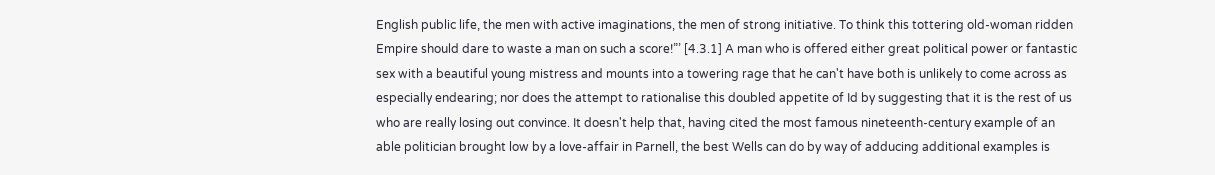English public life, the men with active imaginations, the men of strong initiative. To think this tottering old-woman ridden Empire should dare to waste a man on such a score!”’ [4.3.1] A man who is offered either great political power or fantastic sex with a beautiful young mistress and mounts into a towering rage that he can't have both is unlikely to come across as especially endearing; nor does the attempt to rationalise this doubled appetite of Id by suggesting that it is the rest of us who are really losing out convince. It doesn't help that, having cited the most famous nineteenth-century example of an able politician brought low by a love-affair in Parnell, the best Wells can do by way of adducing additional examples is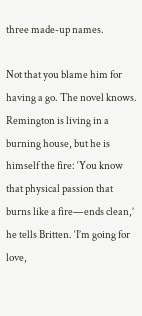three made-up names.

Not that you blame him for having a go. The novel knows. Remington is living in a burning house, but he is himself the fire: ‘You know that physical passion that burns like a fire—ends clean,’ he tells Britten. ‘I’m going for love,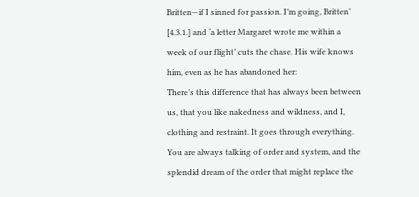Britten—if I sinned for passion. I’m going, Britten’ [4.3.1.] and ‘a letter Margaret wrote me within a week of our flight’ cuts the chase. His wife knows him, even as he has abandoned her:
There’s this difference that has always been between us, that you like nakedness and wildness, and I, clothing and restraint. It goes through everything. You are always talking of order and system, and the splendid dream of the order that might replace the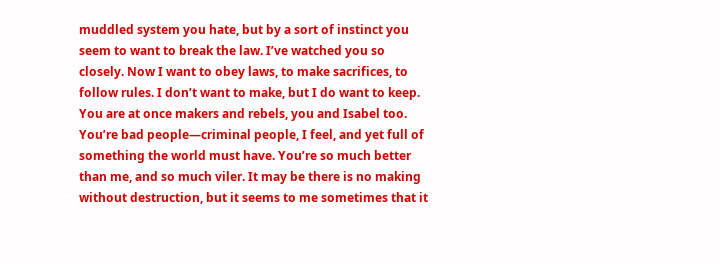muddled system you hate, but by a sort of instinct you seem to want to break the law. I’ve watched you so closely. Now I want to obey laws, to make sacrifices, to follow rules. I don’t want to make, but I do want to keep. You are at once makers and rebels, you and Isabel too. You’re bad people—criminal people, I feel, and yet full of something the world must have. You’re so much better than me, and so much viler. It may be there is no making without destruction, but it seems to me sometimes that it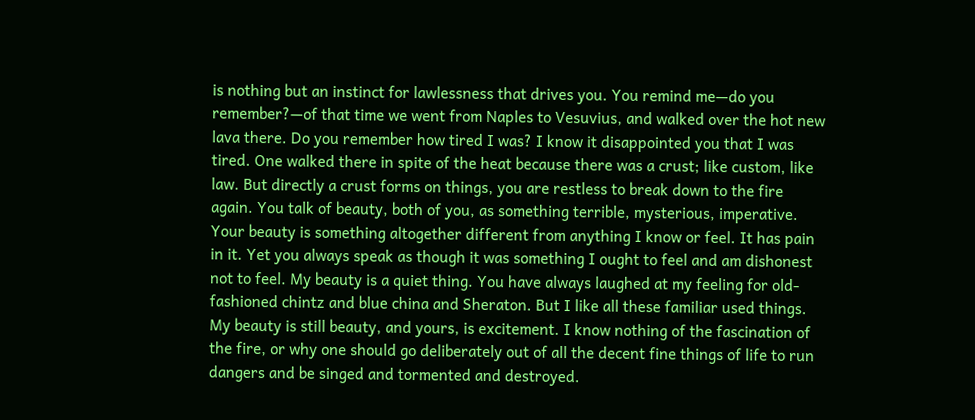is nothing but an instinct for lawlessness that drives you. You remind me—do you remember?—of that time we went from Naples to Vesuvius, and walked over the hot new lava there. Do you remember how tired I was? I know it disappointed you that I was tired. One walked there in spite of the heat because there was a crust; like custom, like law. But directly a crust forms on things, you are restless to break down to the fire again. You talk of beauty, both of you, as something terrible, mysterious, imperative. Your beauty is something altogether different from anything I know or feel. It has pain in it. Yet you always speak as though it was something I ought to feel and am dishonest not to feel. My beauty is a quiet thing. You have always laughed at my feeling for old-fashioned chintz and blue china and Sheraton. But I like all these familiar used things. My beauty is still beauty, and yours, is excitement. I know nothing of the fascination of the fire, or why one should go deliberately out of all the decent fine things of life to run dangers and be singed and tormented and destroyed.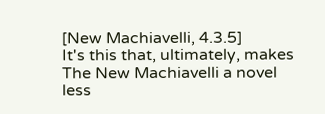[New Machiavelli, 4.3.5]
It's this that, ultimately, makes The New Machiavelli a novel less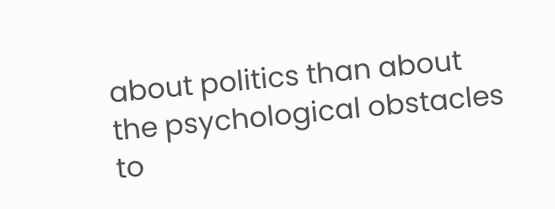about politics than about the psychological obstacles to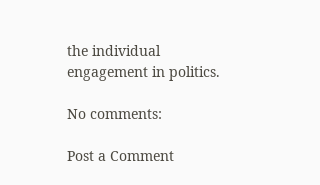the individual engagement in politics.

No comments:

Post a Comment